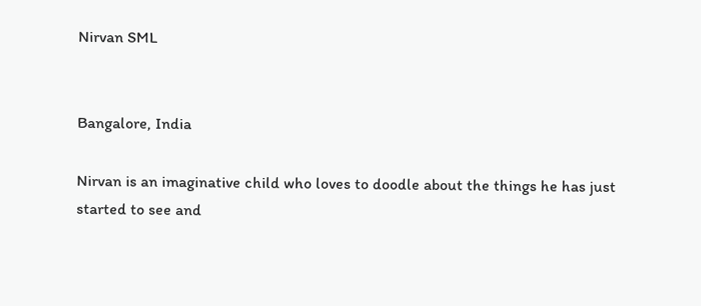Nirvan SML


Bangalore, India

Nirvan is an imaginative child who loves to doodle about the things he has just started to see and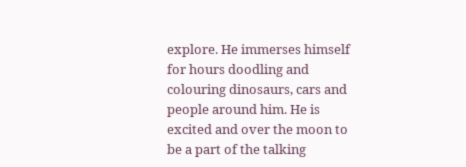explore. He immerses himself for hours doodling and colouring dinosaurs, cars and people around him. He is excited and over the moon to be a part of the talking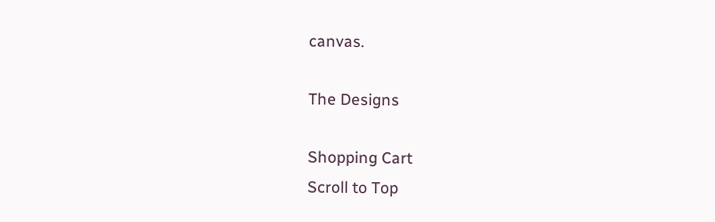canvas.

The Designs

Shopping Cart
Scroll to Top